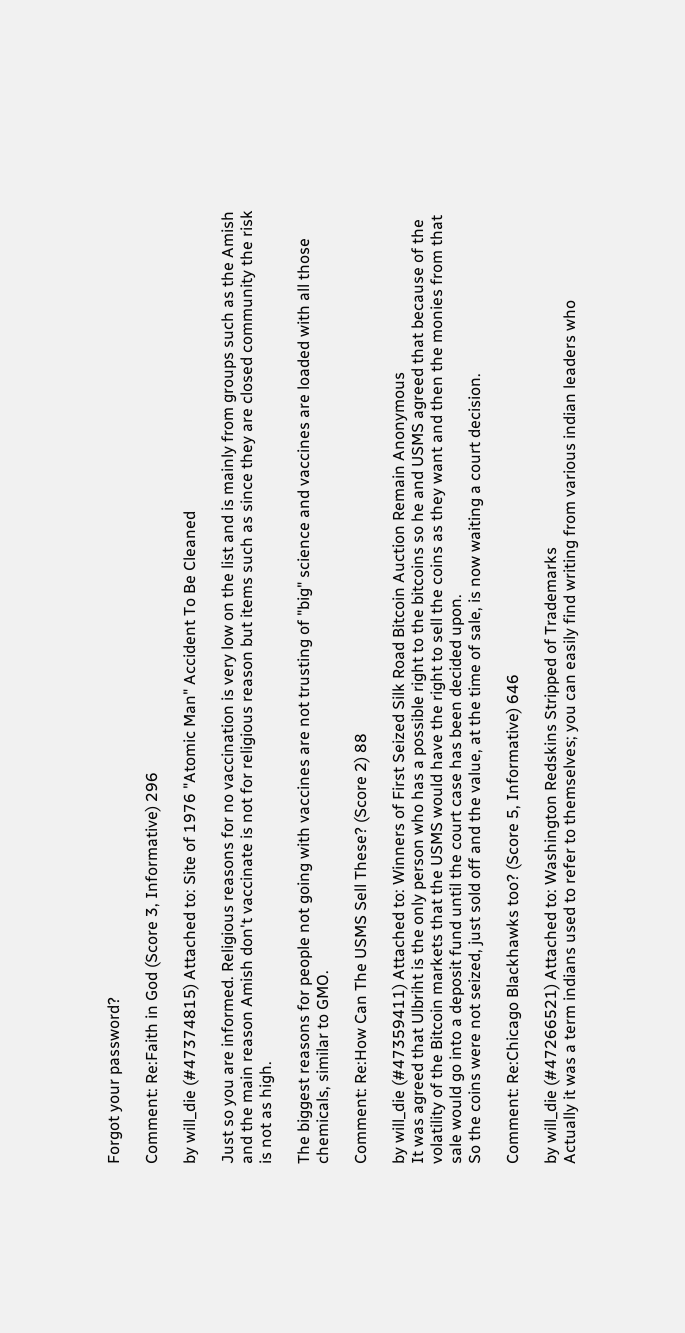Forgot your password?

Comment: Re:Faith in God (Score 3, Informative) 296

by will_die (#47374815) Attached to: Site of 1976 "Atomic Man" Accident To Be Cleaned

Just so you are informed. Religious reasons for no vaccination is very low on the list and is mainly from groups such as the Amish and the main reason Amish don't vaccinate is not for religious reason but items such as since they are closed community the risk is not as high.

The biggest reasons for people not going with vaccines are not trusting of "big" science and vaccines are loaded with all those chemicals, similar to GMO.

Comment: Re:How Can The USMS Sell These? (Score 2) 88

by will_die (#47359411) Attached to: Winners of First Seized Silk Road Bitcoin Auction Remain Anonymous
It was agreed that Ulbriht is the only person who has a possible right to the bitcoins so he and USMS agreed that because of the volatility of the Bitcoin markets that the USMS would have the right to sell the coins as they want and then the monies from that sale would go into a deposit fund until the court case has been decided upon.
So the coins were not seized, just sold off and the value, at the time of sale, is now waiting a court decision.

Comment: Re:Chicago Blackhawks too? (Score 5, Informative) 646

by will_die (#47266521) Attached to: Washington Redskins Stripped of Trademarks
Actually it was a term indians used to refer to themselves; you can easily find writing from various indian leaders who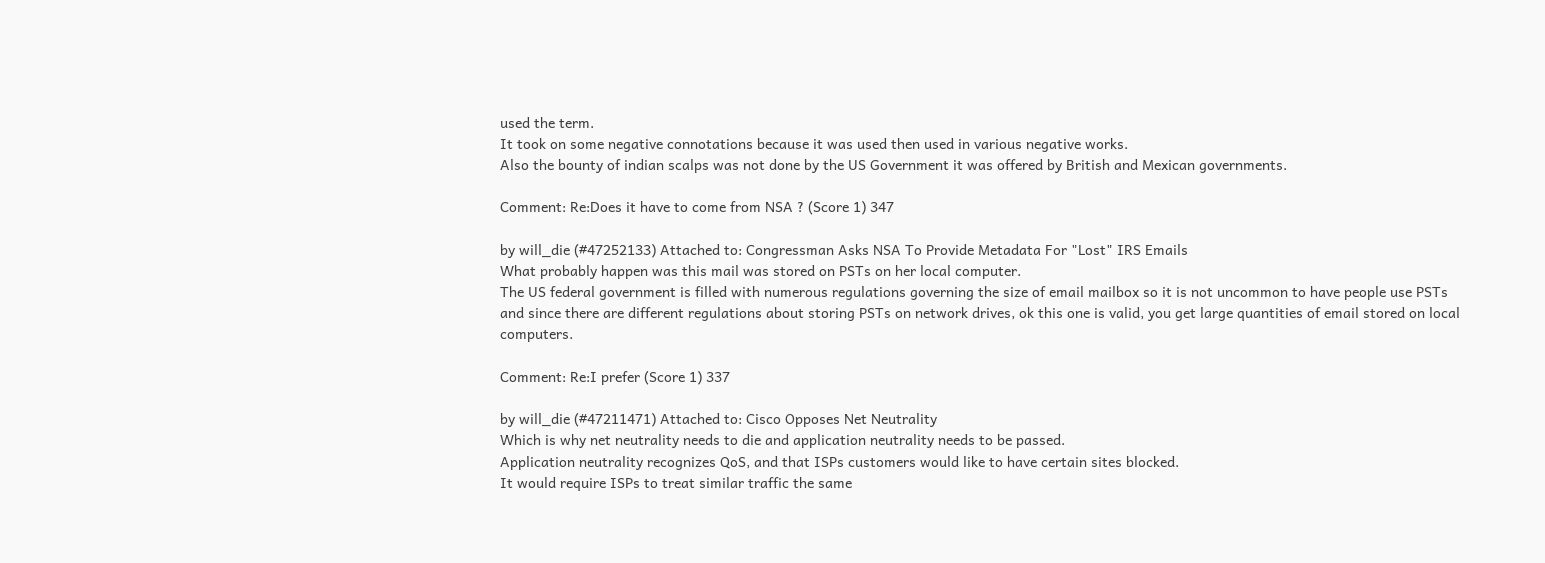used the term.
It took on some negative connotations because it was used then used in various negative works.
Also the bounty of indian scalps was not done by the US Government it was offered by British and Mexican governments.

Comment: Re:Does it have to come from NSA ? (Score 1) 347

by will_die (#47252133) Attached to: Congressman Asks NSA To Provide Metadata For "Lost" IRS Emails
What probably happen was this mail was stored on PSTs on her local computer.
The US federal government is filled with numerous regulations governing the size of email mailbox so it is not uncommon to have people use PSTs and since there are different regulations about storing PSTs on network drives, ok this one is valid, you get large quantities of email stored on local computers.

Comment: Re:I prefer (Score 1) 337

by will_die (#47211471) Attached to: Cisco Opposes Net Neutrality
Which is why net neutrality needs to die and application neutrality needs to be passed.
Application neutrality recognizes QoS, and that ISPs customers would like to have certain sites blocked.
It would require ISPs to treat similar traffic the same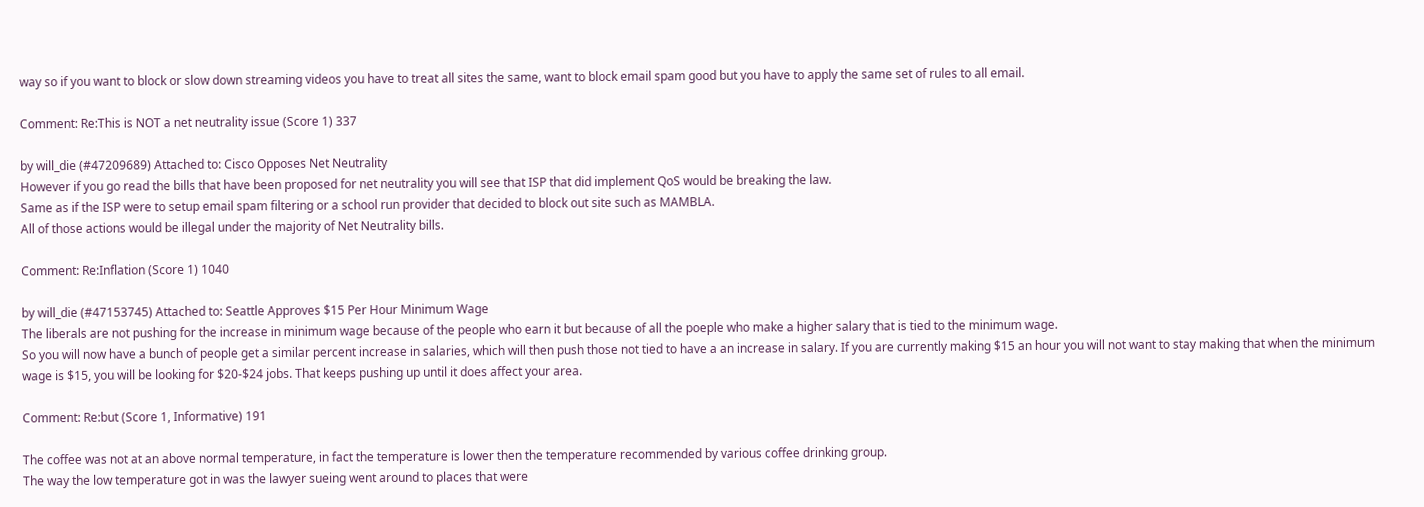way so if you want to block or slow down streaming videos you have to treat all sites the same, want to block email spam good but you have to apply the same set of rules to all email.

Comment: Re:This is NOT a net neutrality issue (Score 1) 337

by will_die (#47209689) Attached to: Cisco Opposes Net Neutrality
However if you go read the bills that have been proposed for net neutrality you will see that ISP that did implement QoS would be breaking the law.
Same as if the ISP were to setup email spam filtering or a school run provider that decided to block out site such as MAMBLA.
All of those actions would be illegal under the majority of Net Neutrality bills.

Comment: Re:Inflation (Score 1) 1040

by will_die (#47153745) Attached to: Seattle Approves $15 Per Hour Minimum Wage
The liberals are not pushing for the increase in minimum wage because of the people who earn it but because of all the poeple who make a higher salary that is tied to the minimum wage.
So you will now have a bunch of people get a similar percent increase in salaries, which will then push those not tied to have a an increase in salary. If you are currently making $15 an hour you will not want to stay making that when the minimum wage is $15, you will be looking for $20-$24 jobs. That keeps pushing up until it does affect your area.

Comment: Re:but (Score 1, Informative) 191

The coffee was not at an above normal temperature, in fact the temperature is lower then the temperature recommended by various coffee drinking group.
The way the low temperature got in was the lawyer sueing went around to places that were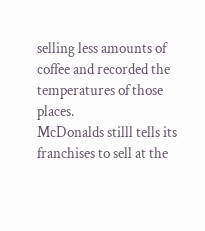selling less amounts of coffee and recorded the temperatures of those places.
McDonalds stilll tells its franchises to sell at the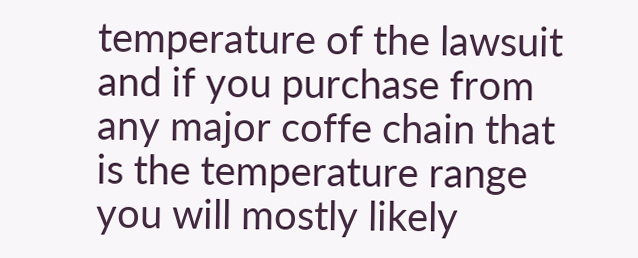temperature of the lawsuit and if you purchase from any major coffe chain that is the temperature range you will mostly likely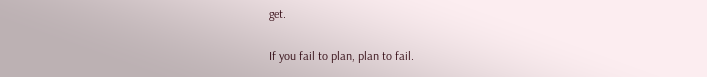get.

If you fail to plan, plan to fail.